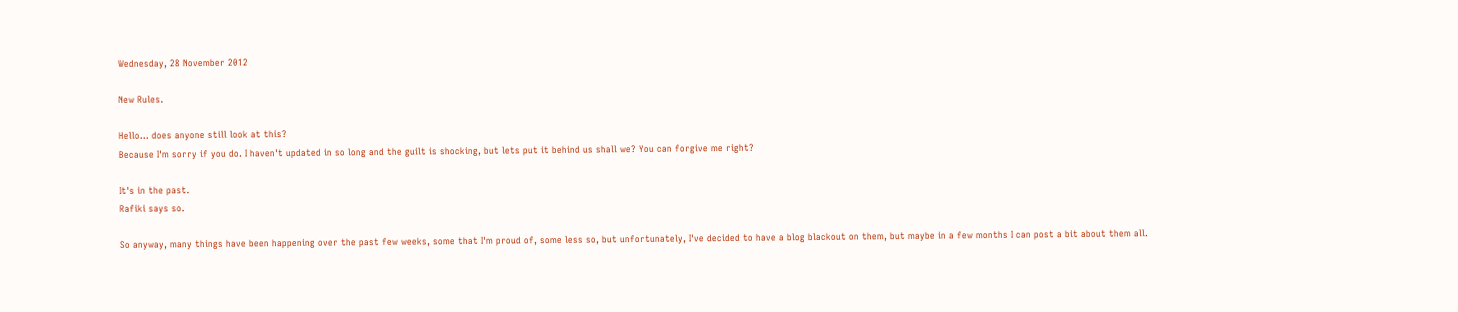Wednesday, 28 November 2012

New Rules.

Hello... does anyone still look at this?
Because I'm sorry if you do. I haven't updated in so long and the guilt is shocking, but lets put it behind us shall we? You can forgive me right?

It's in the past.
Rafiki says so.

So anyway, many things have been happening over the past few weeks, some that I'm proud of, some less so, but unfortunately, I've decided to have a blog blackout on them, but maybe in a few months I can post a bit about them all.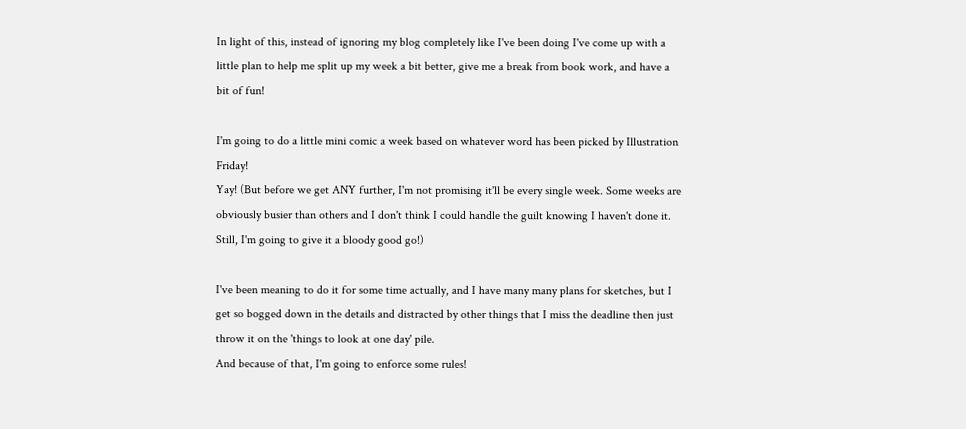In light of this, instead of ignoring my blog completely like I've been doing I've come up with a little plan to help me split up my week a bit better, give me a break from book work, and have a bit of fun!

I'm going to do a little mini comic a week based on whatever word has been picked by Illustration Friday!
Yay! (But before we get ANY further, I'm not promising it'll be every single week. Some weeks are obviously busier than others and I don't think I could handle the guilt knowing I haven't done it. Still, I'm going to give it a bloody good go!)

I've been meaning to do it for some time actually, and I have many many plans for sketches, but I get so bogged down in the details and distracted by other things that I miss the deadline then just throw it on the 'things to look at one day' pile.
And because of that, I'm going to enforce some rules!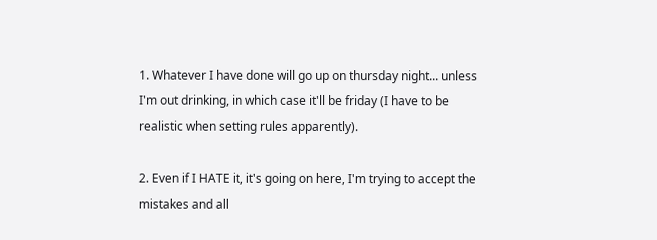1. Whatever I have done will go up on thursday night... unless I'm out drinking, in which case it'll be friday (I have to be realistic when setting rules apparently).

2. Even if I HATE it, it's going on here, I'm trying to accept the mistakes and all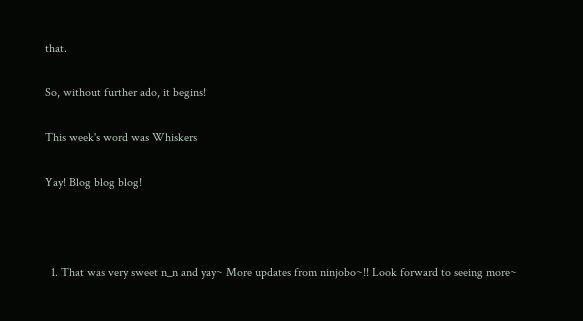that.

So, without further ado, it begins!

This week's word was Whiskers

Yay! Blog blog blog!



  1. That was very sweet n_n and yay~ More updates from ninjobo~!! Look forward to seeing more~